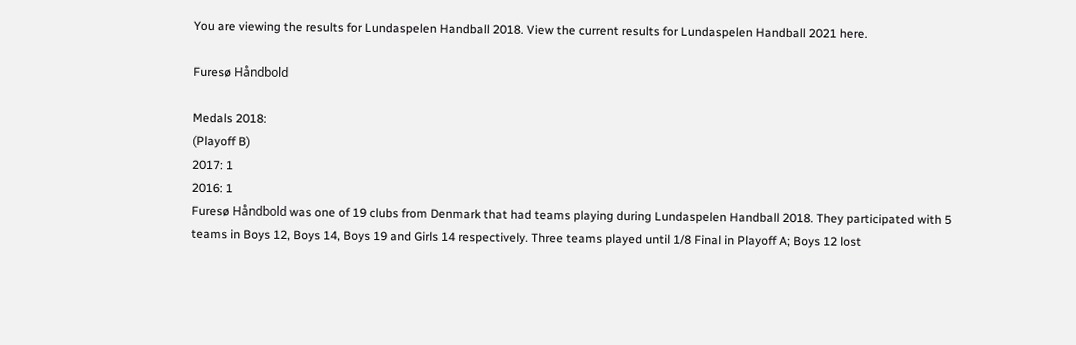You are viewing the results for Lundaspelen Handball 2018. View the current results for Lundaspelen Handball 2021 here.

Furesø Håndbold

Medals 2018:
(Playoff B)
2017: 1
2016: 1
Furesø Håndbold was one of 19 clubs from Denmark that had teams playing during Lundaspelen Handball 2018. They participated with 5 teams in Boys 12, Boys 14, Boys 19 and Girls 14 respectively. Three teams played until 1/8 Final in Playoff A; Boys 12 lost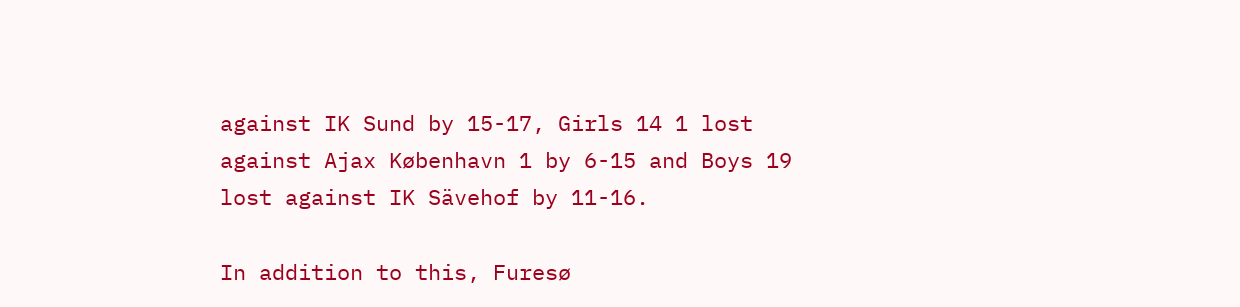against IK Sund by 15-17, Girls 14 1 lost against Ajax København 1 by 6-15 and Boys 19 lost against IK Sävehof by 11-16.

In addition to this, Furesø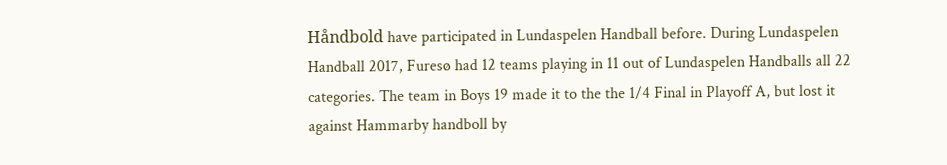Håndbold have participated in Lundaspelen Handball before. During Lundaspelen Handball 2017, Furesø had 12 teams playing in 11 out of Lundaspelen Handballs all 22 categories. The team in Boys 19 made it to the the 1/4 Final in Playoff A, but lost it against Hammarby handboll by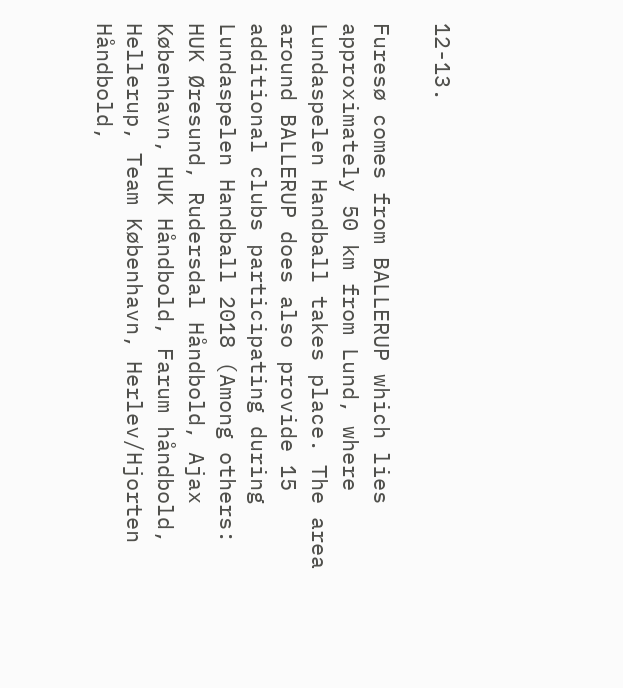12-13.

Furesø comes from BALLERUP which lies approximately 50 km from Lund, where Lundaspelen Handball takes place. The area around BALLERUP does also provide 15 additional clubs participating during Lundaspelen Handball 2018 (Among others: HUK Øresund, Rudersdal Håndbold, Ajax København, HUK Håndbold, Farum håndbold, Hellerup, Team København, Herlev/Hjorten Håndbold,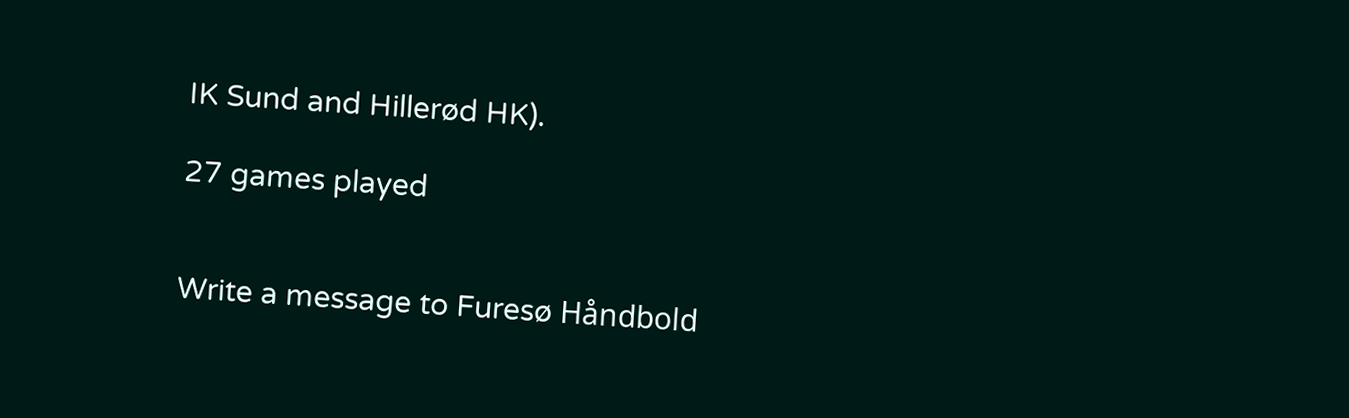IK Sund and Hillerød HK).

27 games played


Write a message to Furesø Håndbold